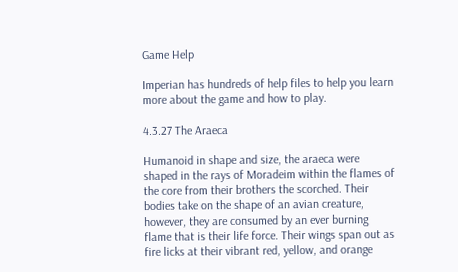Game Help

Imperian has hundreds of help files to help you learn more about the game and how to play.

4.3.27 The Araeca

Humanoid in shape and size, the araeca were shaped in the rays of Moradeim within the flames of the core from their brothers the scorched. Their bodies take on the shape of an avian creature, however, they are consumed by an ever burning flame that is their life force. Their wings span out as fire licks at their vibrant red, yellow, and orange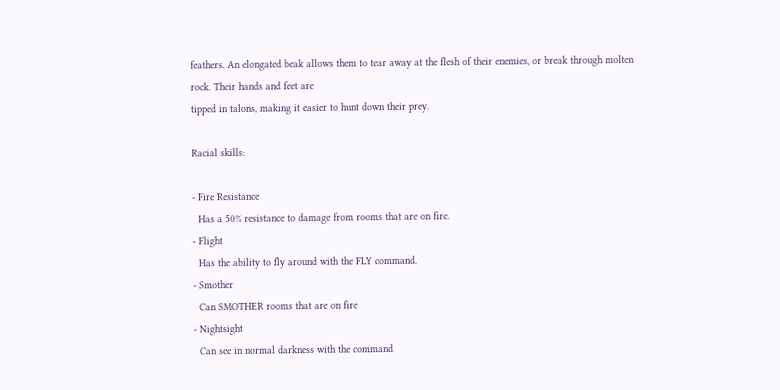feathers. An elongated beak allows them to tear away at the flesh of their enemies, or break through molten rock. Their hands and feet are
tipped in talons, making it easier to hunt down their prey.

Racial skills:

- Fire Resistance
  Has a 50% resistance to damage from rooms that are on fire.
- Flight
  Has the ability to fly around with the FLY command.
- Smother
  Can SMOTHER rooms that are on fire
- Nightsight
  Can see in normal darkness with the command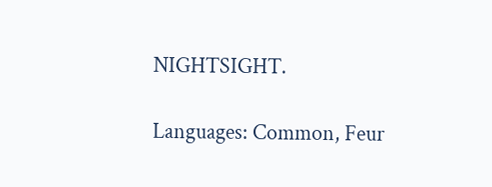NIGHTSIGHT.

Languages: Common, Feur